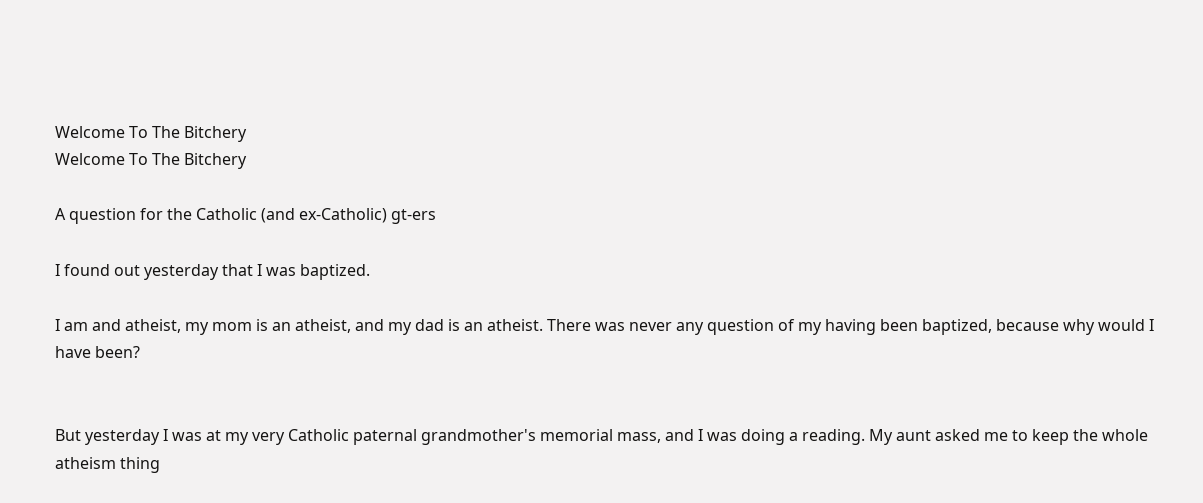Welcome To The Bitchery
Welcome To The Bitchery

A question for the Catholic (and ex-Catholic) gt-ers

I found out yesterday that I was baptized.

I am and atheist, my mom is an atheist, and my dad is an atheist. There was never any question of my having been baptized, because why would I have been?


But yesterday I was at my very Catholic paternal grandmother's memorial mass, and I was doing a reading. My aunt asked me to keep the whole atheism thing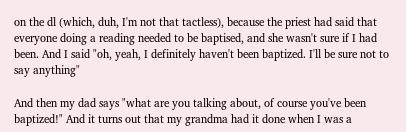on the dl (which, duh, I'm not that tactless), because the priest had said that everyone doing a reading needed to be baptised, and she wasn't sure if I had been. And I said "oh, yeah, I definitely haven't been baptized. I'll be sure not to say anything"

And then my dad says "what are you talking about, of course you've been baptized!" And it turns out that my grandma had it done when I was a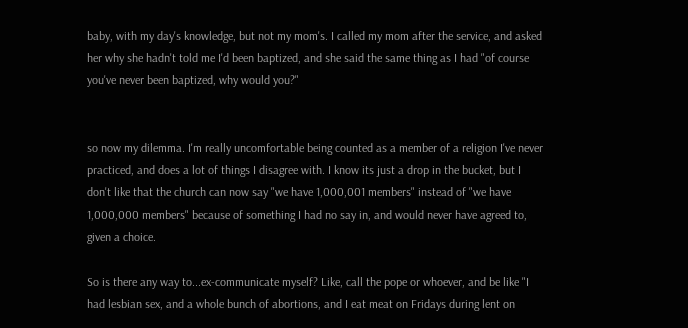baby, with my day's knowledge, but not my mom's. I called my mom after the service, and asked her why she hadn't told me I'd been baptized, and she said the same thing as I had "of course you've never been baptized, why would you?"


so now my dilemma. I'm really uncomfortable being counted as a member of a religion I've never practiced, and does a lot of things I disagree with. I know its just a drop in the bucket, but I don't like that the church can now say "we have 1,000,001 members" instead of "we have 1,000,000 members" because of something I had no say in, and would never have agreed to, given a choice.

So is there any way to...ex-communicate myself? Like, call the pope or whoever, and be like "I had lesbian sex, and a whole bunch of abortions, and I eat meat on Fridays during lent on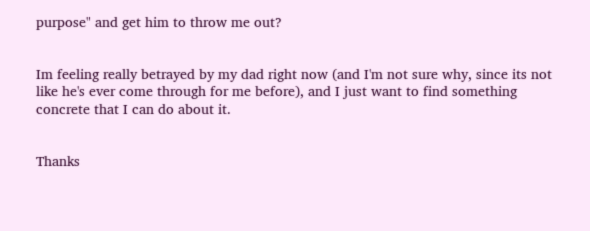purpose" and get him to throw me out?


Im feeling really betrayed by my dad right now (and I'm not sure why, since its not like he's ever come through for me before), and I just want to find something concrete that I can do about it.


Thanks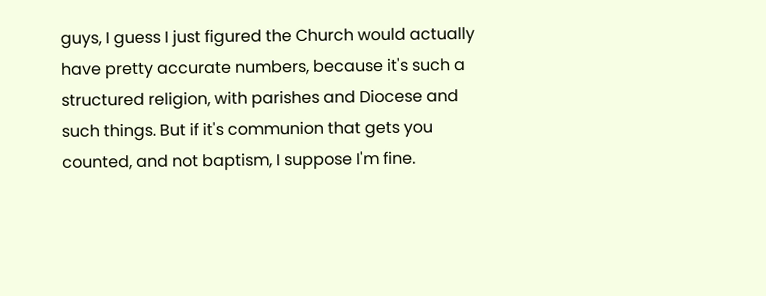guys, I guess I just figured the Church would actually have pretty accurate numbers, because it's such a structured religion, with parishes and Diocese and such things. But if it's communion that gets you counted, and not baptism, I suppose I'm fine.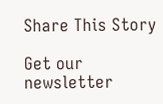Share This Story

Get our newsletter